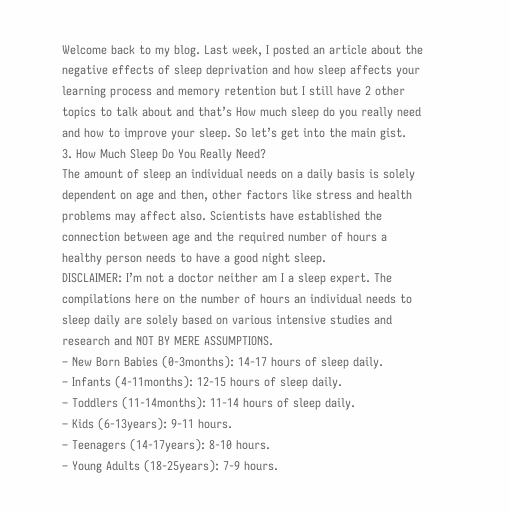Welcome back to my blog. Last week, I posted an article about the negative effects of sleep deprivation and how sleep affects your learning process and memory retention but I still have 2 other topics to talk about and that’s How much sleep do you really need and how to improve your sleep. So let’s get into the main gist.
3. How Much Sleep Do You Really Need?
The amount of sleep an individual needs on a daily basis is solely dependent on age and then, other factors like stress and health problems may affect also. Scientists have established the connection between age and the required number of hours a healthy person needs to have a good night sleep.
DISCLAIMER: I’m not a doctor neither am I a sleep expert. The compilations here on the number of hours an individual needs to sleep daily are solely based on various intensive studies and research and NOT BY MERE ASSUMPTIONS.
– New Born Babies (0-3months): 14-17 hours of sleep daily.
– Infants (4-11months): 12-15 hours of sleep daily.
– Toddlers (11-14months): 11-14 hours of sleep daily.
– Kids (6-13years): 9-11 hours.
– Teenagers (14-17years): 8-10 hours.
– Young Adults (18-25years): 7-9 hours.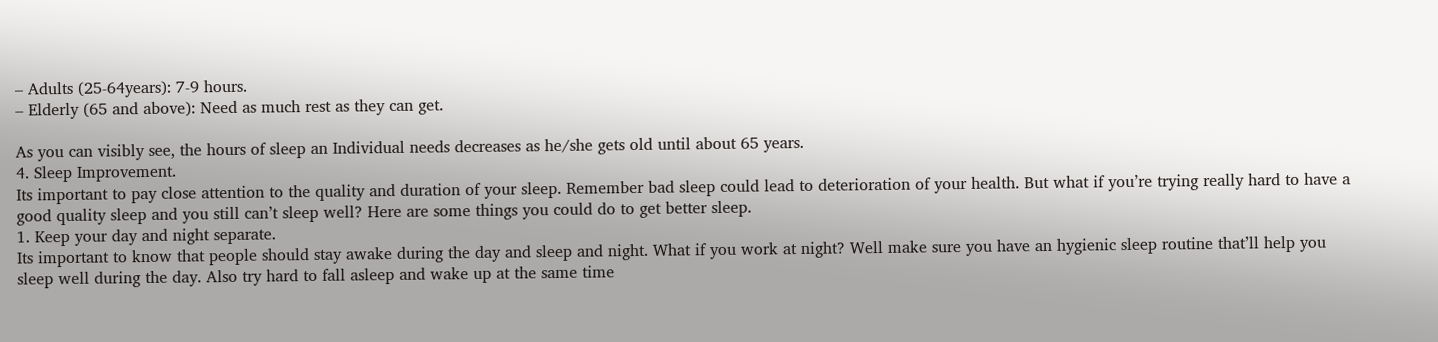– Adults (25-64years): 7-9 hours.
– Elderly (65 and above): Need as much rest as they can get.

As you can visibly see, the hours of sleep an Individual needs decreases as he/she gets old until about 65 years.
4. Sleep Improvement.
Its important to pay close attention to the quality and duration of your sleep. Remember bad sleep could lead to deterioration of your health. But what if you’re trying really hard to have a good quality sleep and you still can’t sleep well? Here are some things you could do to get better sleep.
1. Keep your day and night separate.
Its important to know that people should stay awake during the day and sleep and night. What if you work at night? Well make sure you have an hygienic sleep routine that’ll help you sleep well during the day. Also try hard to fall asleep and wake up at the same time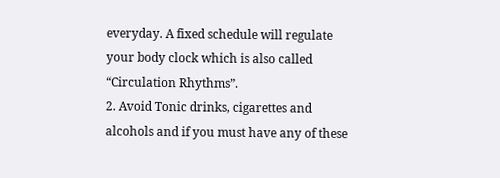everyday. A fixed schedule will regulate your body clock which is also called “Circulation Rhythms”.
2. Avoid Tonic drinks, cigarettes and alcohols and if you must have any of these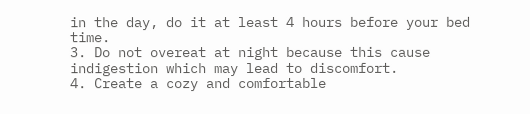in the day, do it at least 4 hours before your bed time.
3. Do not overeat at night because this cause indigestion which may lead to discomfort.
4. Create a cozy and comfortable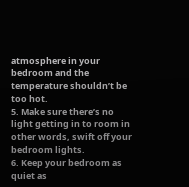atmosphere in your bedroom and the temperature shouldn’t be too hot.
5. Make sure there’s no light getting in to room in other words, swift off your bedroom lights.
6. Keep your bedroom as quiet as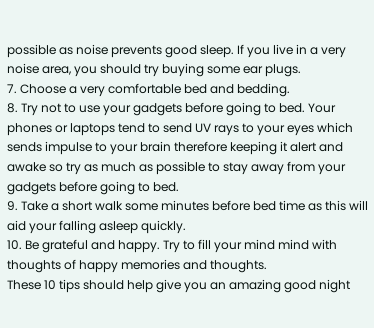possible as noise prevents good sleep. If you live in a very noise area, you should try buying some ear plugs.
7. Choose a very comfortable bed and bedding.
8. Try not to use your gadgets before going to bed. Your phones or laptops tend to send UV rays to your eyes which sends impulse to your brain therefore keeping it alert and awake so try as much as possible to stay away from your gadgets before going to bed.
9. Take a short walk some minutes before bed time as this will aid your falling asleep quickly.
10. Be grateful and happy. Try to fill your mind mind with thoughts of happy memories and thoughts.
These 10 tips should help give you an amazing good night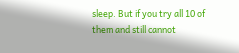sleep. But if you try all 10 of them and still cannot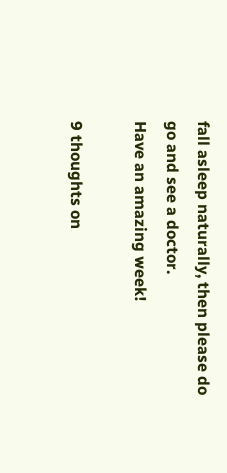fall asleep naturally, then please do go and see a doctor.
Have an amazing week!

9 thoughts on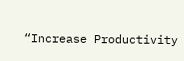“Increase Productivity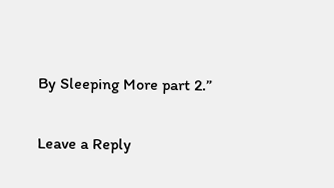By Sleeping More part 2.”

Leave a Reply